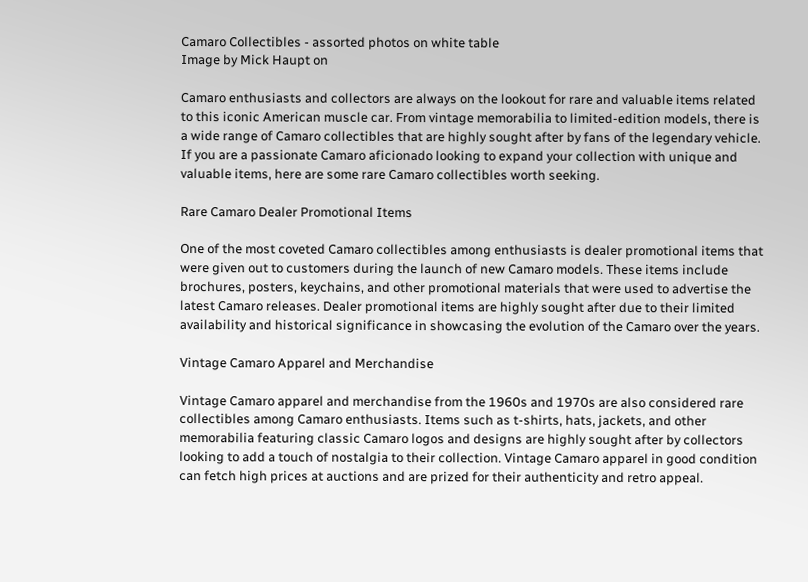Camaro Collectibles - assorted photos on white table
Image by Mick Haupt on

Camaro enthusiasts and collectors are always on the lookout for rare and valuable items related to this iconic American muscle car. From vintage memorabilia to limited-edition models, there is a wide range of Camaro collectibles that are highly sought after by fans of the legendary vehicle. If you are a passionate Camaro aficionado looking to expand your collection with unique and valuable items, here are some rare Camaro collectibles worth seeking.

Rare Camaro Dealer Promotional Items

One of the most coveted Camaro collectibles among enthusiasts is dealer promotional items that were given out to customers during the launch of new Camaro models. These items include brochures, posters, keychains, and other promotional materials that were used to advertise the latest Camaro releases. Dealer promotional items are highly sought after due to their limited availability and historical significance in showcasing the evolution of the Camaro over the years.

Vintage Camaro Apparel and Merchandise

Vintage Camaro apparel and merchandise from the 1960s and 1970s are also considered rare collectibles among Camaro enthusiasts. Items such as t-shirts, hats, jackets, and other memorabilia featuring classic Camaro logos and designs are highly sought after by collectors looking to add a touch of nostalgia to their collection. Vintage Camaro apparel in good condition can fetch high prices at auctions and are prized for their authenticity and retro appeal.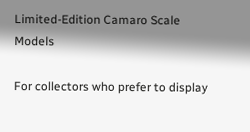Limited-Edition Camaro Scale Models

For collectors who prefer to display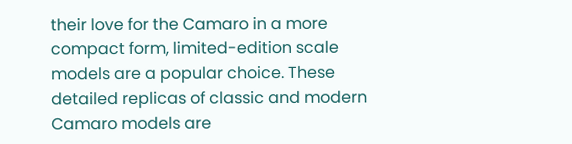their love for the Camaro in a more compact form, limited-edition scale models are a popular choice. These detailed replicas of classic and modern Camaro models are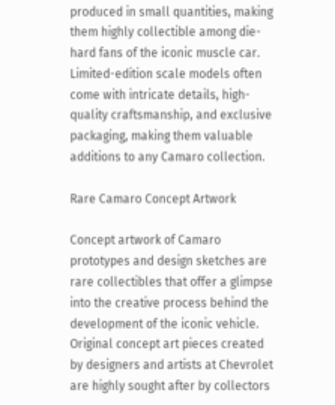produced in small quantities, making them highly collectible among die-hard fans of the iconic muscle car. Limited-edition scale models often come with intricate details, high-quality craftsmanship, and exclusive packaging, making them valuable additions to any Camaro collection.

Rare Camaro Concept Artwork

Concept artwork of Camaro prototypes and design sketches are rare collectibles that offer a glimpse into the creative process behind the development of the iconic vehicle. Original concept art pieces created by designers and artists at Chevrolet are highly sought after by collectors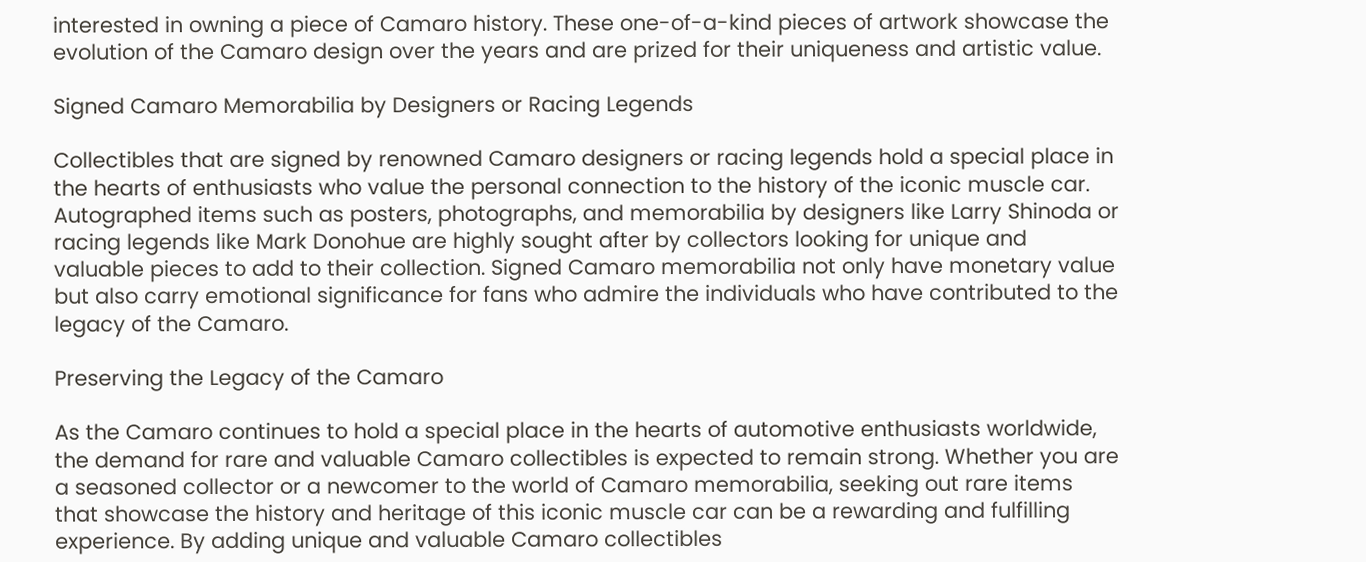interested in owning a piece of Camaro history. These one-of-a-kind pieces of artwork showcase the evolution of the Camaro design over the years and are prized for their uniqueness and artistic value.

Signed Camaro Memorabilia by Designers or Racing Legends

Collectibles that are signed by renowned Camaro designers or racing legends hold a special place in the hearts of enthusiasts who value the personal connection to the history of the iconic muscle car. Autographed items such as posters, photographs, and memorabilia by designers like Larry Shinoda or racing legends like Mark Donohue are highly sought after by collectors looking for unique and valuable pieces to add to their collection. Signed Camaro memorabilia not only have monetary value but also carry emotional significance for fans who admire the individuals who have contributed to the legacy of the Camaro.

Preserving the Legacy of the Camaro

As the Camaro continues to hold a special place in the hearts of automotive enthusiasts worldwide, the demand for rare and valuable Camaro collectibles is expected to remain strong. Whether you are a seasoned collector or a newcomer to the world of Camaro memorabilia, seeking out rare items that showcase the history and heritage of this iconic muscle car can be a rewarding and fulfilling experience. By adding unique and valuable Camaro collectibles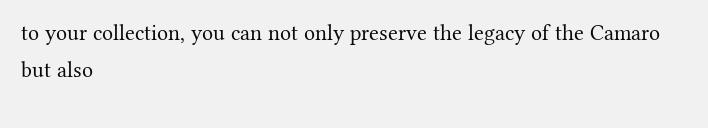to your collection, you can not only preserve the legacy of the Camaro but also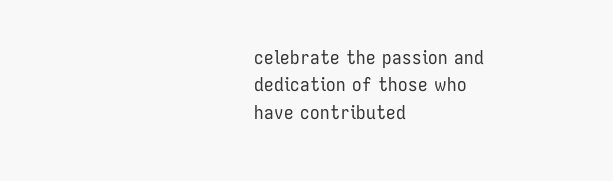celebrate the passion and dedication of those who have contributed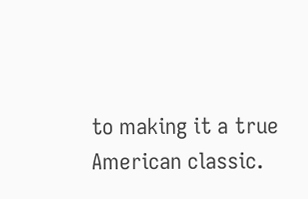to making it a true American classic.